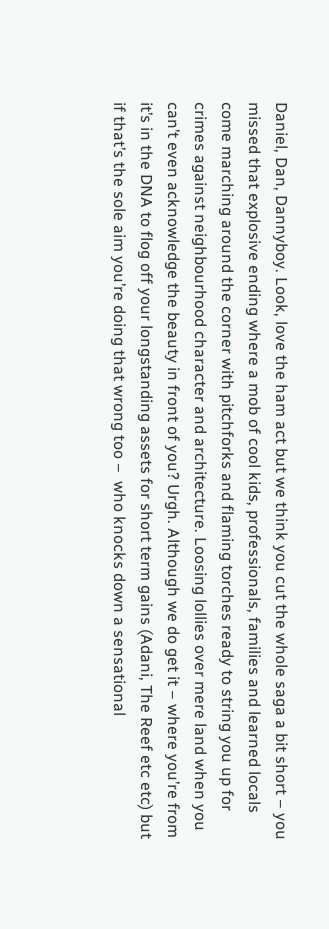Daniel, Dan, Dannyboy. Look, love the ham act but we think you cut the whole saga a bit short – you missed that explosive ending where a mob of cool kids, professionals, families and learned locals come marching around the corner with pitchforks and flaming torches ready to string you up for crimes against neighbourhood character and architecture. Loosing lollies over mere land when you can’t even acknowledge the beauty in front of you? Urgh. Although we do get it – where you’re from it’s in the DNA to flog off your longstanding assets for short term gains (Adani, The Reef etc etc) but if that’s the sole aim you’re doing that wrong too –  who knocks down a sensational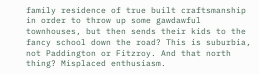family residence of true built craftsmanship in order to throw up some gawdawful townhouses, but then sends their kids to the fancy school down the road? This is suburbia, not Paddington or Fitzroy. And that north thing? Misplaced enthusiasm.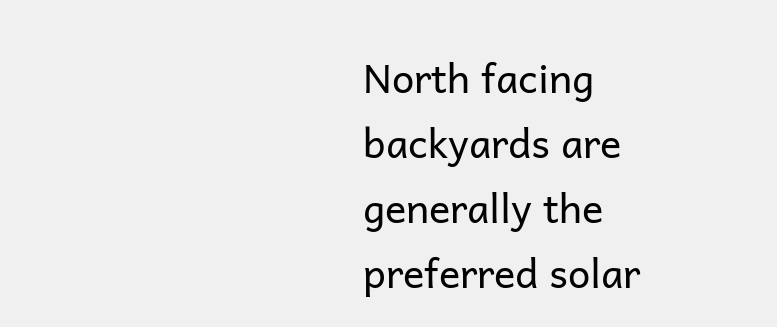North facing backyards are generally the preferred solar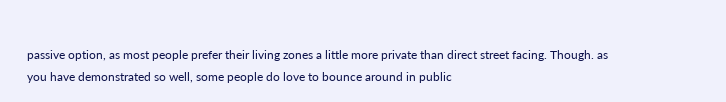passive option, as most people prefer their living zones a little more private than direct street facing. Though. as you have demonstrated so well, some people do love to bounce around in public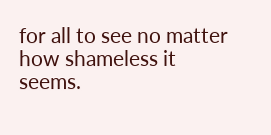for all to see no matter how shameless it seems.